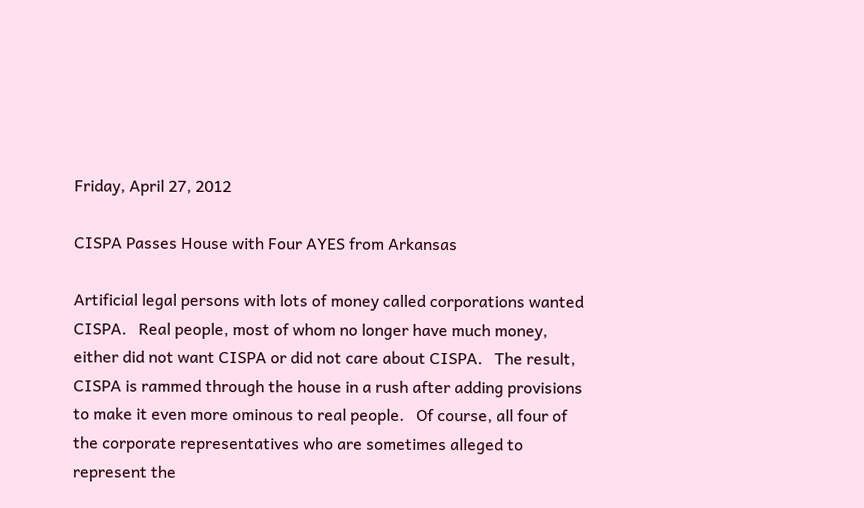Friday, April 27, 2012

CISPA Passes House with Four AYES from Arkansas

Artificial legal persons with lots of money called corporations wanted CISPA.   Real people, most of whom no longer have much money, either did not want CISPA or did not care about CISPA.   The result, CISPA is rammed through the house in a rush after adding provisions to make it even more ominous to real people.   Of course, all four of the corporate representatives who are sometimes alleged to represent the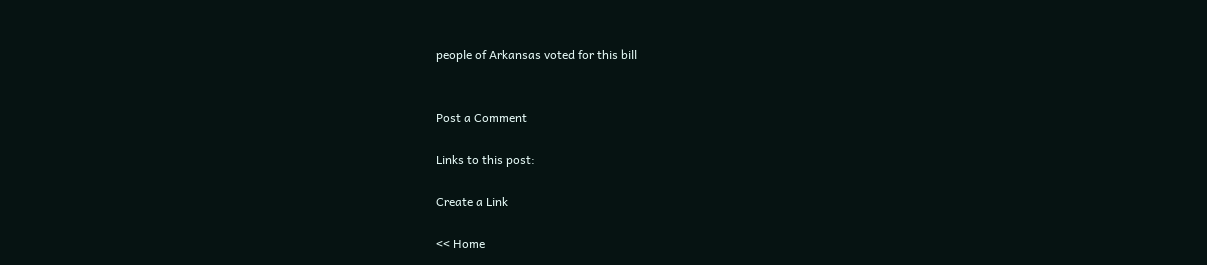people of Arkansas voted for this bill


Post a Comment

Links to this post:

Create a Link

<< Home